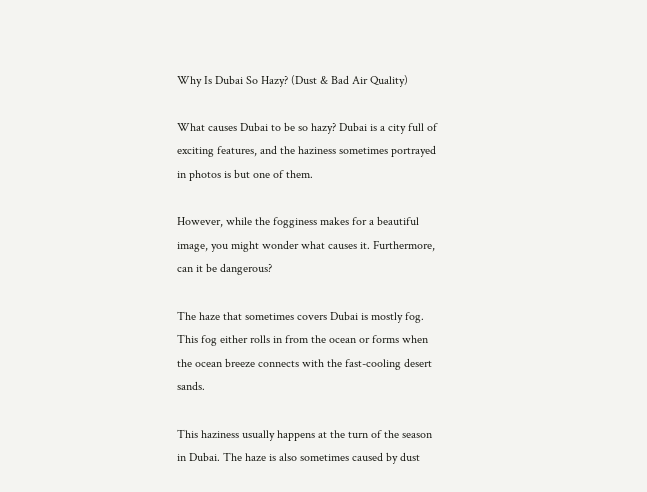Why Is Dubai So Hazy? (Dust & Bad Air Quality)

What causes Dubai to be so hazy? Dubai is a city full of exciting features, and the haziness sometimes portrayed in photos is but one of them.

However, while the fogginess makes for a beautiful image, you might wonder what causes it. Furthermore, can it be dangerous?

The haze that sometimes covers Dubai is mostly fog. This fog either rolls in from the ocean or forms when the ocean breeze connects with the fast-cooling desert sands.

This haziness usually happens at the turn of the season in Dubai. The haze is also sometimes caused by dust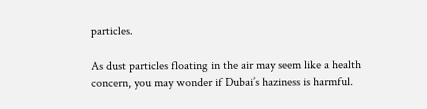particles.

As dust particles floating in the air may seem like a health concern, you may wonder if Dubai’s haziness is harmful.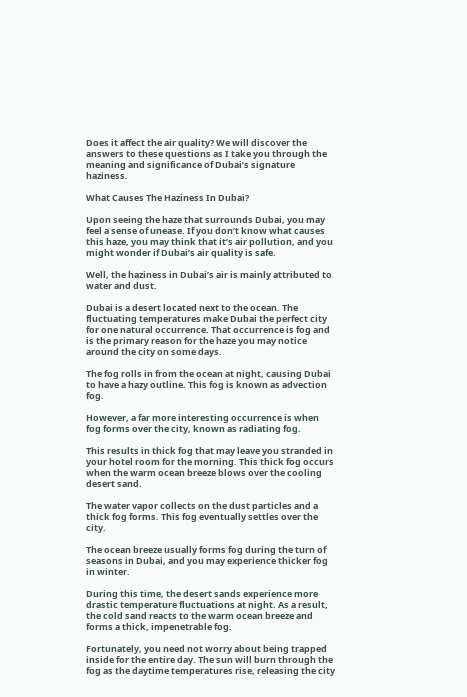Does it affect the air quality? We will discover the answers to these questions as I take you through the meaning and significance of Dubai’s signature haziness.

What Causes The Haziness In Dubai?

Upon seeing the haze that surrounds Dubai, you may feel a sense of unease. If you don’t know what causes this haze, you may think that it’s air pollution, and you might wonder if Dubai’s air quality is safe.

Well, the haziness in Dubai’s air is mainly attributed to water and dust.

Dubai is a desert located next to the ocean. The fluctuating temperatures make Dubai the perfect city for one natural occurrence. That occurrence is fog and is the primary reason for the haze you may notice around the city on some days.

The fog rolls in from the ocean at night, causing Dubai to have a hazy outline. This fog is known as advection fog.

However, a far more interesting occurrence is when fog forms over the city, known as radiating fog.

This results in thick fog that may leave you stranded in your hotel room for the morning. This thick fog occurs when the warm ocean breeze blows over the cooling desert sand.

The water vapor collects on the dust particles and a thick fog forms. This fog eventually settles over the city.

The ocean breeze usually forms fog during the turn of seasons in Dubai, and you may experience thicker fog in winter.

During this time, the desert sands experience more drastic temperature fluctuations at night. As a result, the cold sand reacts to the warm ocean breeze and forms a thick, impenetrable fog.

Fortunately, you need not worry about being trapped inside for the entire day. The sun will burn through the fog as the daytime temperatures rise, releasing the city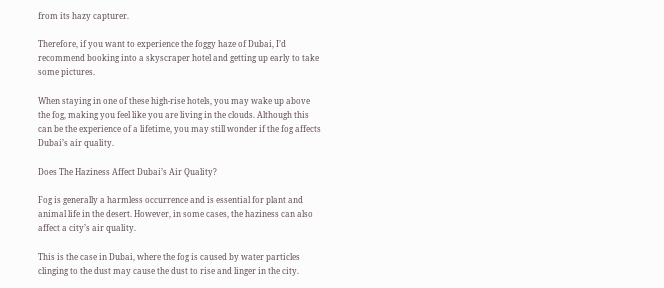from its hazy capturer.

Therefore, if you want to experience the foggy haze of Dubai, I’d recommend booking into a skyscraper hotel and getting up early to take some pictures.

When staying in one of these high-rise hotels, you may wake up above the fog, making you feel like you are living in the clouds. Although this can be the experience of a lifetime, you may still wonder if the fog affects Dubai’s air quality.

Does The Haziness Affect Dubai’s Air Quality?

Fog is generally a harmless occurrence and is essential for plant and animal life in the desert. However, in some cases, the haziness can also affect a city’s air quality.

This is the case in Dubai, where the fog is caused by water particles clinging to the dust may cause the dust to rise and linger in the city.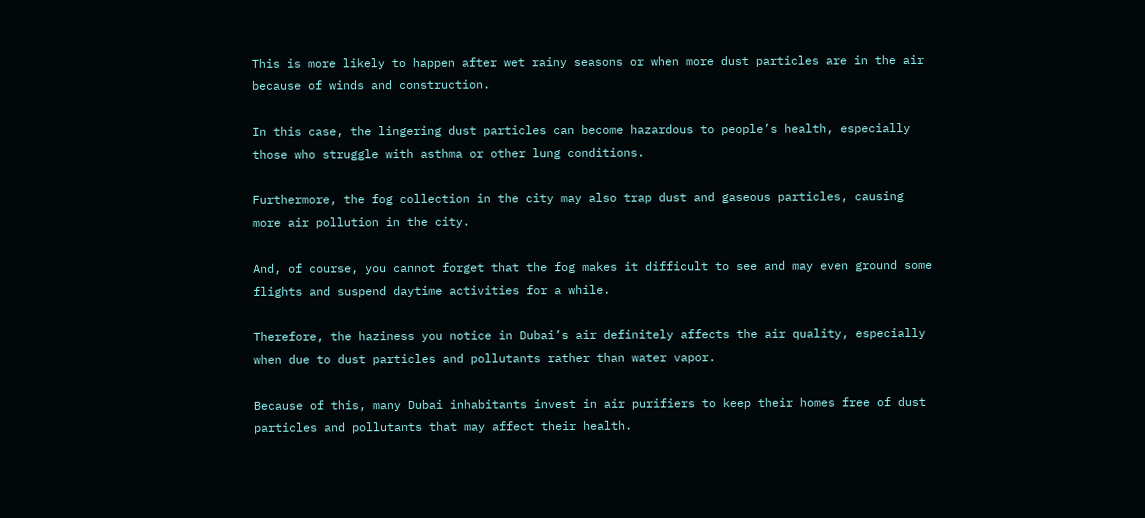This is more likely to happen after wet rainy seasons or when more dust particles are in the air because of winds and construction.

In this case, the lingering dust particles can become hazardous to people’s health, especially those who struggle with asthma or other lung conditions.

Furthermore, the fog collection in the city may also trap dust and gaseous particles, causing more air pollution in the city.

And, of course, you cannot forget that the fog makes it difficult to see and may even ground some flights and suspend daytime activities for a while.

Therefore, the haziness you notice in Dubai’s air definitely affects the air quality, especially when due to dust particles and pollutants rather than water vapor.

Because of this, many Dubai inhabitants invest in air purifiers to keep their homes free of dust particles and pollutants that may affect their health.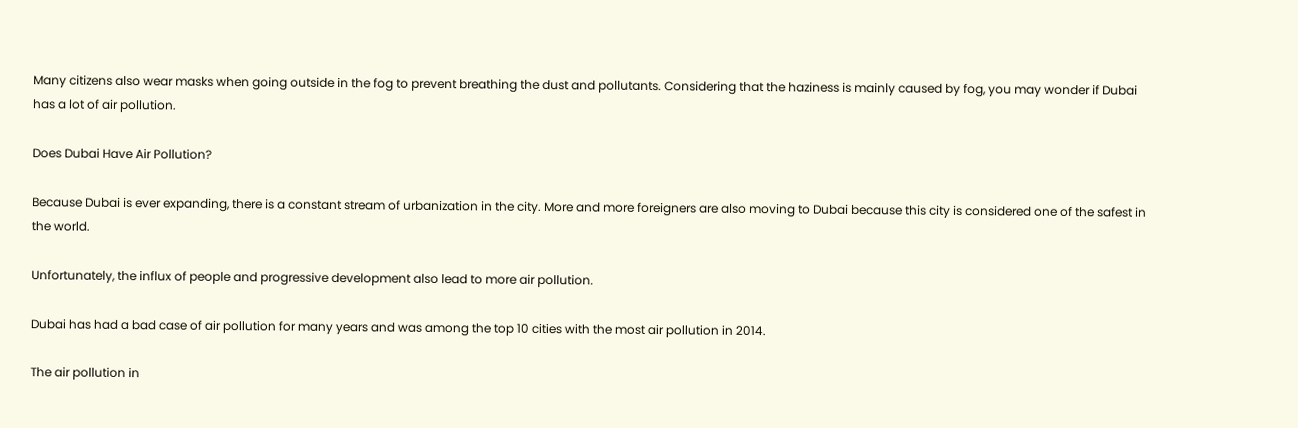Many citizens also wear masks when going outside in the fog to prevent breathing the dust and pollutants. Considering that the haziness is mainly caused by fog, you may wonder if Dubai has a lot of air pollution.

Does Dubai Have Air Pollution?

Because Dubai is ever expanding, there is a constant stream of urbanization in the city. More and more foreigners are also moving to Dubai because this city is considered one of the safest in the world.

Unfortunately, the influx of people and progressive development also lead to more air pollution.

Dubai has had a bad case of air pollution for many years and was among the top 10 cities with the most air pollution in 2014.

The air pollution in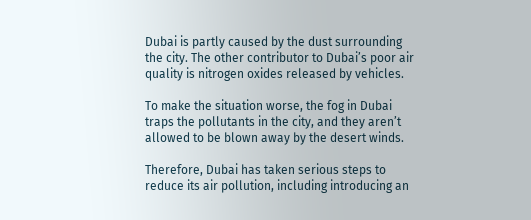Dubai is partly caused by the dust surrounding the city. The other contributor to Dubai’s poor air quality is nitrogen oxides released by vehicles.

To make the situation worse, the fog in Dubai traps the pollutants in the city, and they aren’t allowed to be blown away by the desert winds.

Therefore, Dubai has taken serious steps to reduce its air pollution, including introducing an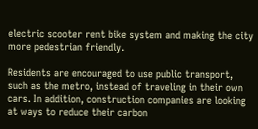electric scooter rent bike system and making the city more pedestrian friendly.

Residents are encouraged to use public transport, such as the metro, instead of traveling in their own cars. In addition, construction companies are looking at ways to reduce their carbon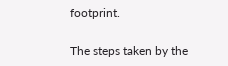footprint.

The steps taken by the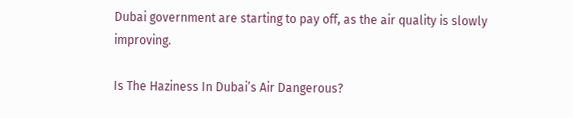Dubai government are starting to pay off, as the air quality is slowly improving.

Is The Haziness In Dubai’s Air Dangerous?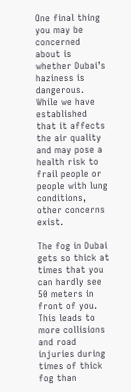One final thing you may be concerned about is whether Dubai’s haziness is dangerous. While we have established that it affects the air quality and may pose a health risk to frail people or people with lung conditions, other concerns exist.

The fog in Dubai gets so thick at times that you can hardly see 50 meters in front of you. This leads to more collisions and road injuries during times of thick fog than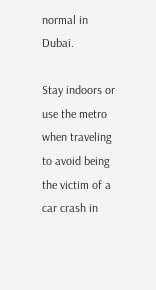normal in Dubai.

Stay indoors or use the metro when traveling to avoid being the victim of a car crash in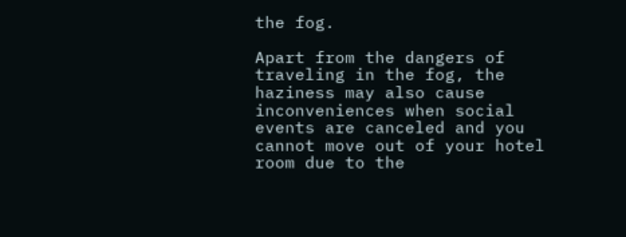the fog.

Apart from the dangers of traveling in the fog, the haziness may also cause inconveniences when social events are canceled and you cannot move out of your hotel room due to the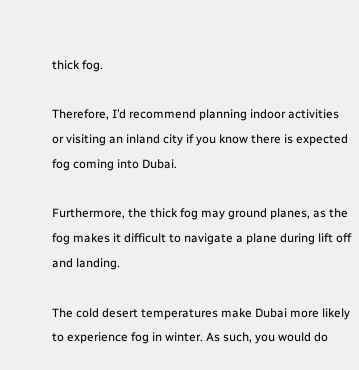thick fog.

Therefore, I’d recommend planning indoor activities or visiting an inland city if you know there is expected fog coming into Dubai.

Furthermore, the thick fog may ground planes, as the fog makes it difficult to navigate a plane during lift off and landing.

The cold desert temperatures make Dubai more likely to experience fog in winter. As such, you would do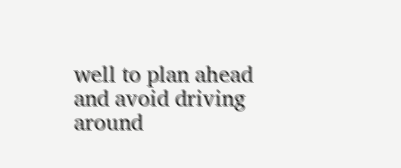well to plan ahead and avoid driving around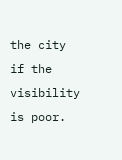the city if the visibility is poor.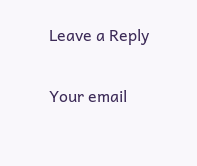Leave a Reply

Your email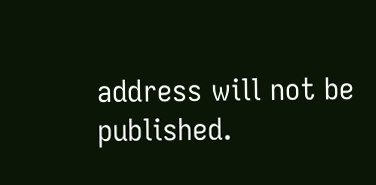address will not be published.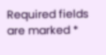Required fields are marked *